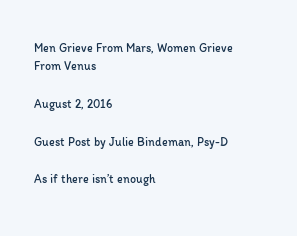Men Grieve From Mars, Women Grieve From Venus

August 2, 2016

Guest Post by Julie Bindeman, Psy-D

As if there isn’t enough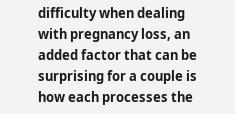difficulty when dealing with pregnancy loss, an added factor that can be surprising for a couple is how each processes the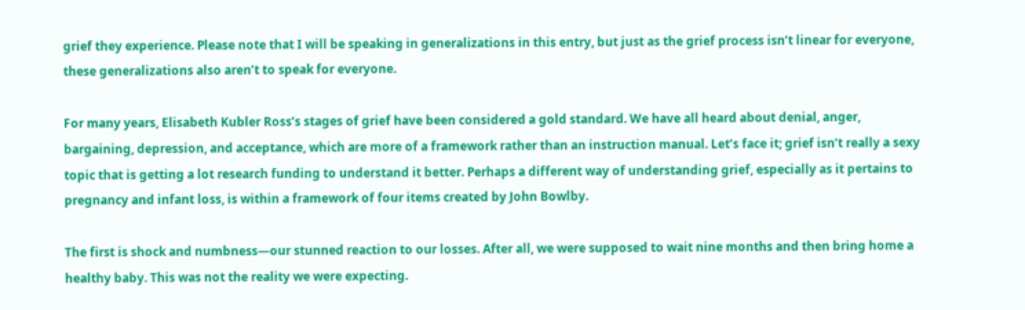grief they experience. Please note that I will be speaking in generalizations in this entry, but just as the grief process isn’t linear for everyone, these generalizations also aren’t to speak for everyone.

For many years, Elisabeth Kubler Ross’s stages of grief have been considered a gold standard. We have all heard about denial, anger, bargaining, depression, and acceptance, which are more of a framework rather than an instruction manual. Let’s face it; grief isn’t really a sexy topic that is getting a lot research funding to understand it better. Perhaps a different way of understanding grief, especially as it pertains to pregnancy and infant loss, is within a framework of four items created by John Bowlby.

The first is shock and numbness—our stunned reaction to our losses. After all, we were supposed to wait nine months and then bring home a healthy baby. This was not the reality we were expecting.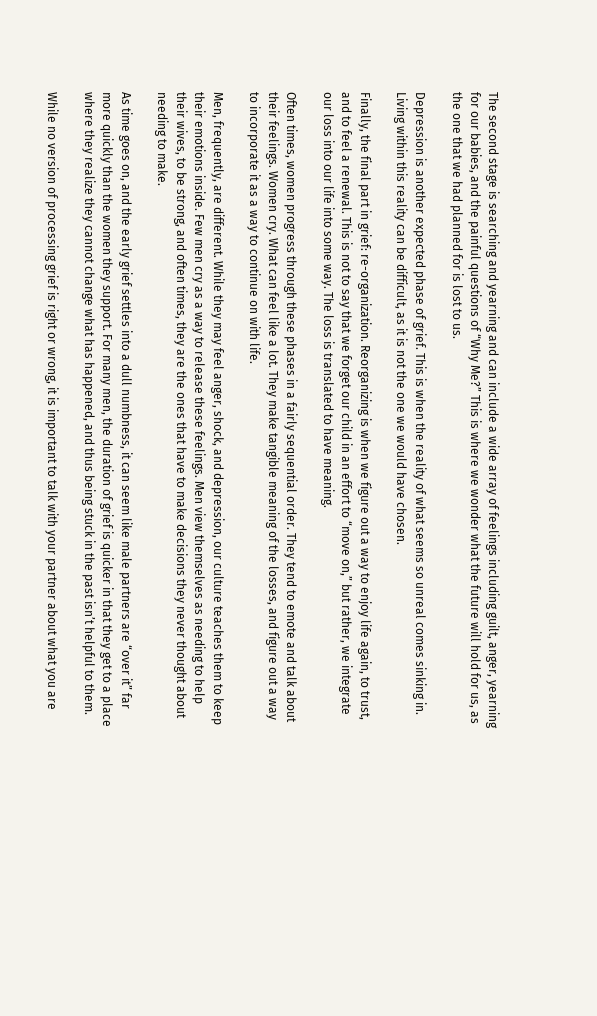The second stage is searching and yearning and can include a wide array of feelings including guilt, anger, yearning for our babies, and the painful questions of “Why Me?” This is where we wonder what the future will hold for us, as the one that we had planned for is lost to us.

Depression is another expected phase of grief. This is when the reality of what seems so unreal comes sinking in. Living within this reality can be difficult, as it is not the one we would have chosen.

Finally, the final part in grief: re-organization. Reorganizing is when we figure out a way to enjoy life again, to trust, and to feel a renewal. This is not to say that we forget our child in an effort to “move on,” but rather, we integrate our loss into our life into some way. The loss is translated to have meaning.

Often times, women progress through these phases in a fairly sequential order. They tend to emote and talk about their feelings. Women cry. What can feel like a lot. They make tangible meaning of the losses, and figure out a way to incorporate it as a way to continue on with life.

Men, frequently, are different. While they may feel anger, shock, and depression, our culture teaches them to keep their emotions inside. Few men cry as a way to release these feelings. Men view themselves as needing to help their wives, to be strong, and often times, they are the ones that have to make decisions they never thought about needing to make.

As time goes on, and the early grief settles into a dull numbness, it can seem like male partners are “over it” far more quickly than the women they support. For many men, the duration of grief is quicker in that they get to a place where they realize they cannot change what has happened, and thus being stuck in the past isn’t helpful to them.

While no version of processing grief is right or wrong, it is important to talk with your partner about what you are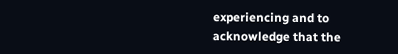experiencing and to acknowledge that the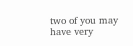two of you may have very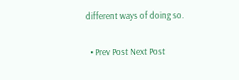different ways of doing so.

  • Prev Post Next Post